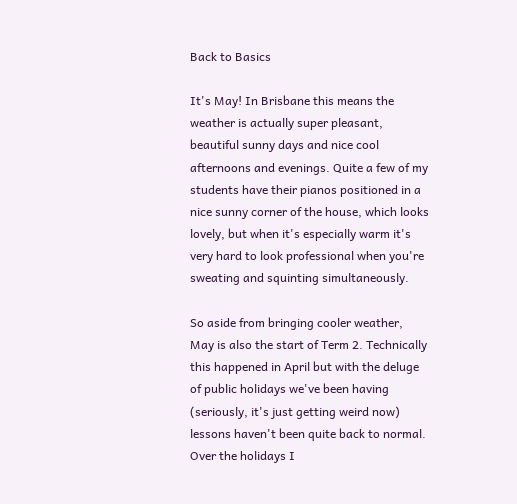Back to Basics

It's May! In Brisbane this means the weather is actually super pleasant, beautiful sunny days and nice cool afternoons and evenings. Quite a few of my students have their pianos positioned in a nice sunny corner of the house, which looks lovely, but when it's especially warm it's very hard to look professional when you're sweating and squinting simultaneously.

So aside from bringing cooler weather, May is also the start of Term 2. Technically this happened in April but with the deluge of public holidays we've been having (seriously, it's just getting weird now) lessons haven't been quite back to normal. Over the holidays I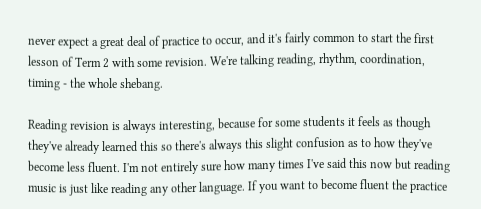never expect a great deal of practice to occur, and it's fairly common to start the first lesson of Term 2 with some revision. We're talking reading, rhythm, coordination, timing - the whole shebang.

Reading revision is always interesting, because for some students it feels as though they've already learned this so there's always this slight confusion as to how they've become less fluent. I'm not entirely sure how many times I've said this now but reading music is just like reading any other language. If you want to become fluent the practice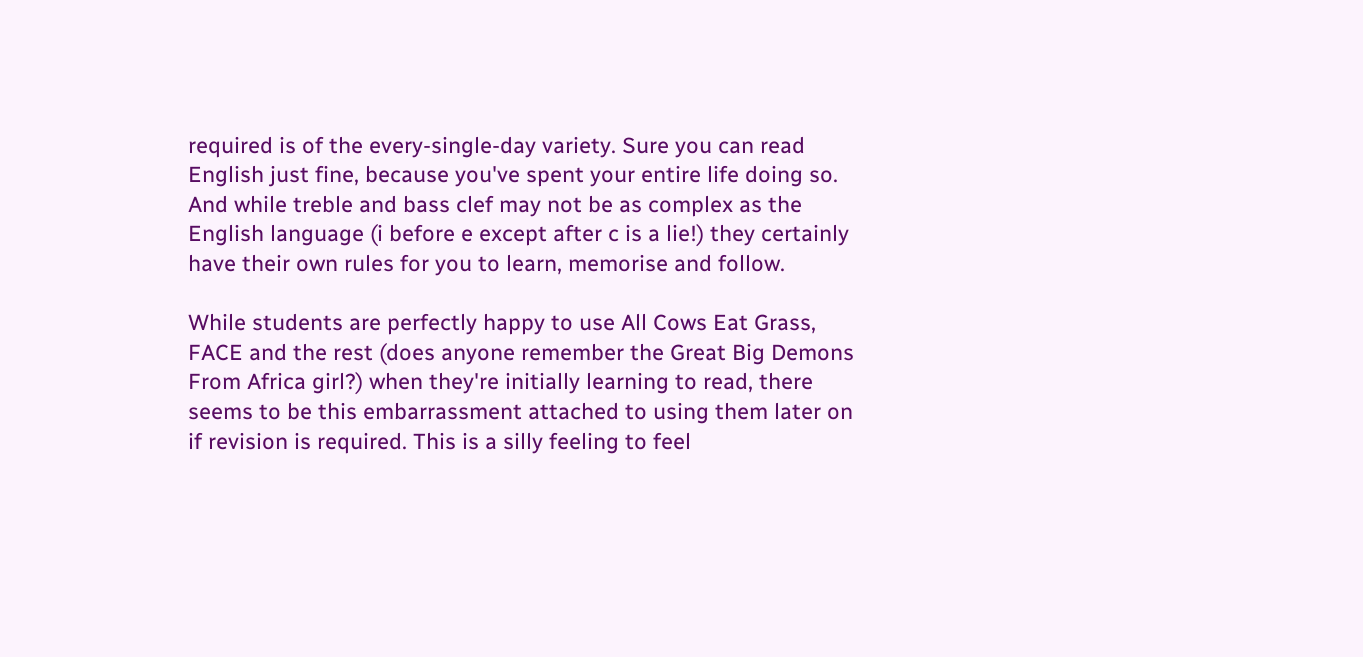required is of the every-single-day variety. Sure you can read English just fine, because you've spent your entire life doing so. And while treble and bass clef may not be as complex as the English language (i before e except after c is a lie!) they certainly have their own rules for you to learn, memorise and follow.

While students are perfectly happy to use All Cows Eat Grass, FACE and the rest (does anyone remember the Great Big Demons From Africa girl?) when they're initially learning to read, there seems to be this embarrassment attached to using them later on if revision is required. This is a silly feeling to feel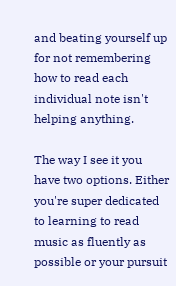and beating yourself up for not remembering how to read each individual note isn't helping anything.

The way I see it you have two options. Either you're super dedicated to learning to read music as fluently as possible or your pursuit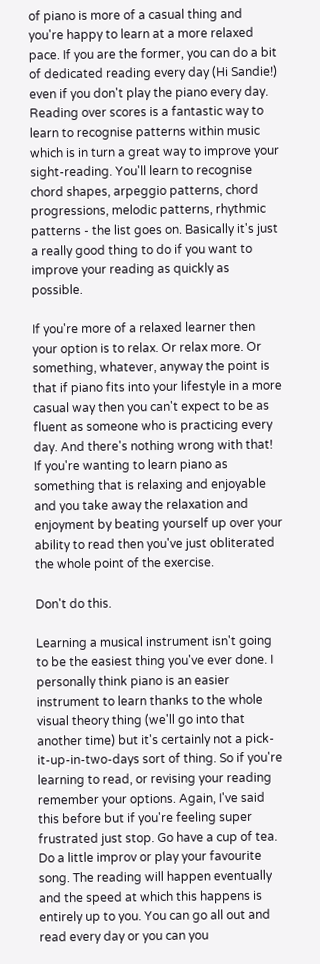of piano is more of a casual thing and you're happy to learn at a more relaxed pace. If you are the former, you can do a bit of dedicated reading every day (Hi Sandie!) even if you don't play the piano every day. Reading over scores is a fantastic way to learn to recognise patterns within music which is in turn a great way to improve your sight-reading. You'll learn to recognise chord shapes, arpeggio patterns, chord progressions, melodic patterns, rhythmic patterns - the list goes on. Basically it's just a really good thing to do if you want to improve your reading as quickly as possible.

If you're more of a relaxed learner then your option is to relax. Or relax more. Or something, whatever, anyway the point is that if piano fits into your lifestyle in a more casual way then you can't expect to be as fluent as someone who is practicing every day. And there's nothing wrong with that! If you're wanting to learn piano as something that is relaxing and enjoyable and you take away the relaxation and enjoyment by beating yourself up over your ability to read then you've just obliterated the whole point of the exercise.

Don't do this.

Learning a musical instrument isn't going to be the easiest thing you've ever done. I personally think piano is an easier instrument to learn thanks to the whole visual theory thing (we'll go into that another time) but it's certainly not a pick-it-up-in-two-days sort of thing. So if you're learning to read, or revising your reading remember your options. Again, I've said this before but if you're feeling super frustrated just stop. Go have a cup of tea. Do a little improv or play your favourite song. The reading will happen eventually and the speed at which this happens is entirely up to you. You can go all out and read every day or you can you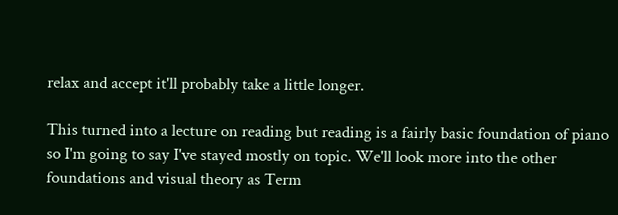relax and accept it'll probably take a little longer.

This turned into a lecture on reading but reading is a fairly basic foundation of piano so I'm going to say I've stayed mostly on topic. We'll look more into the other foundations and visual theory as Term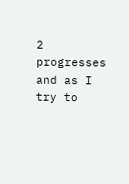2 progresses and as I try to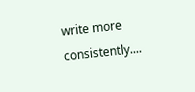write more consistently....